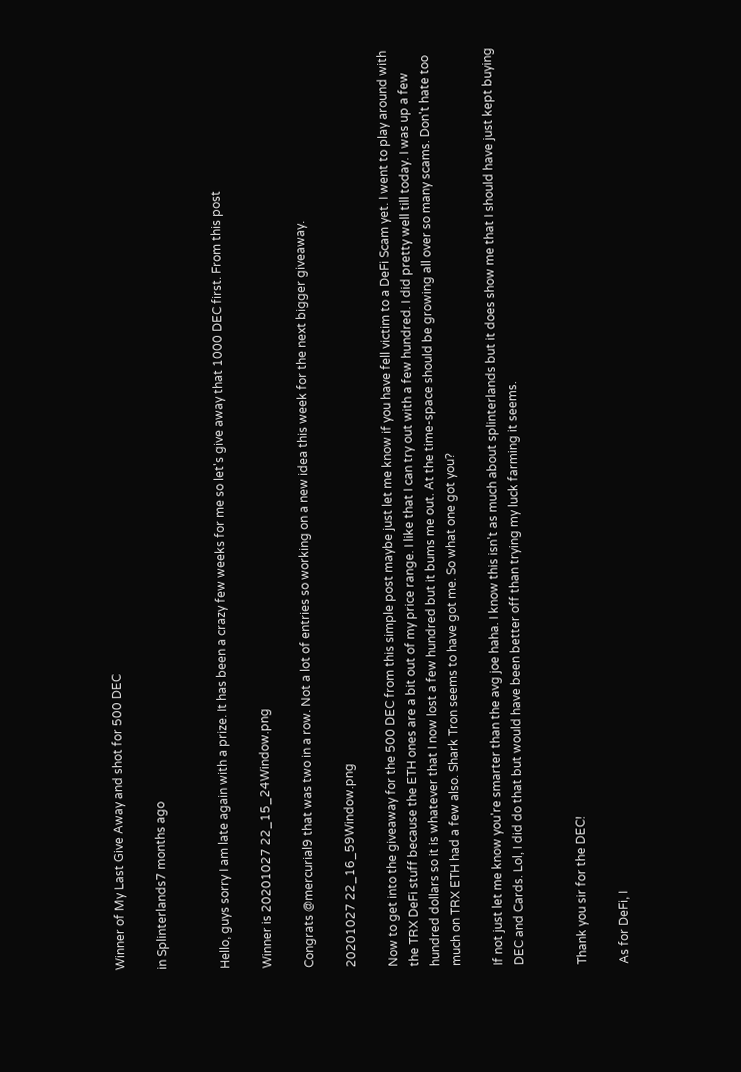Winner of My Last Give Away and shot for 500 DEC

in Splinterlands7 months ago


Hello, guys sorry I am late again with a prize. It has been a crazy few weeks for me so let's give away that 1000 DEC first. From this post

Winner is 20201027 22_15_24Window.png

Congrats @mercurial9 that was two in a row. Not a lot of entries so working on a new idea this week for the next bigger giveaway.

20201027 22_16_59Window.png

Now to get into the giveaway for the 500 DEC from this simple post maybe just let me know if you have fell victim to a DeFi Scam yet. I went to play around with the TRX DeFi stuff because the ETH ones are a bit out of my price range. I like that I can try out with a few hundred. I did pretty well till today. I was up a few hundred dollars so it is whatever that I now lost a few hundred but it bums me out. At the time-space should be growing all over so many scams. Don't hate too much on TRX ETH had a few also. Shark Tron seems to have got me. So what one got you?

If not just let me know you're smarter than the avg joe haha. I know this isn't as much about splinterlands but it does show me that I should have just kept buying DEC and Cards. Lol, I did do that but would have been better off than trying my luck farming it seems.


Thank you sir for the DEC!

As for DeFi, I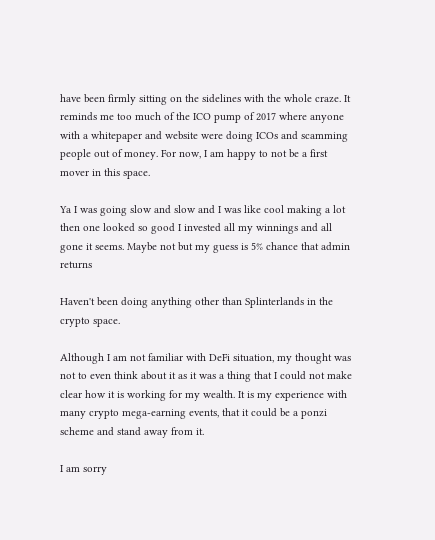have been firmly sitting on the sidelines with the whole craze. It reminds me too much of the ICO pump of 2017 where anyone with a whitepaper and website were doing ICOs and scamming people out of money. For now, I am happy to not be a first mover in this space.

Ya I was going slow and slow and I was like cool making a lot then one looked so good I invested all my winnings and all gone it seems. Maybe not but my guess is 5% chance that admin returns

Haven't been doing anything other than Splinterlands in the crypto space.

Although I am not familiar with DeFi situation, my thought was not to even think about it as it was a thing that I could not make clear how it is working for my wealth. It is my experience with many crypto mega-earning events, that it could be a ponzi scheme and stand away from it.

I am sorry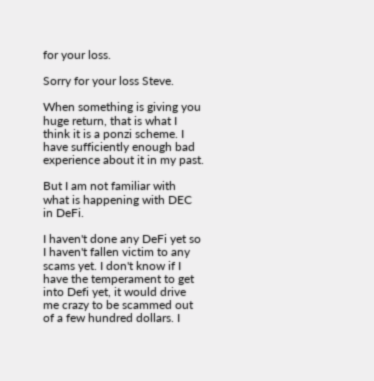for your loss.

Sorry for your loss Steve.

When something is giving you huge return, that is what I think it is a ponzi scheme. I have sufficiently enough bad experience about it in my past.

But I am not familiar with what is happening with DEC in DeFi.

I haven't done any DeFi yet so I haven't fallen victim to any scams yet. I don't know if I have the temperament to get into Defi yet, it would drive me crazy to be scammed out of a few hundred dollars. I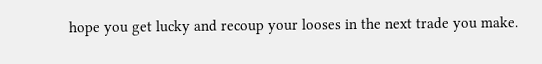hope you get lucky and recoup your looses in the next trade you make.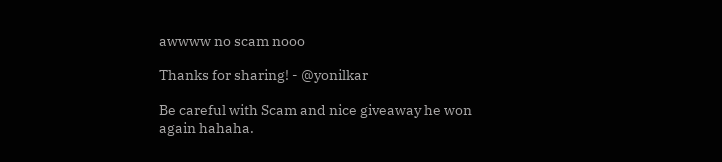awwww no scam nooo

Thanks for sharing! - @yonilkar

Be careful with Scam and nice giveaway he won again hahaha.